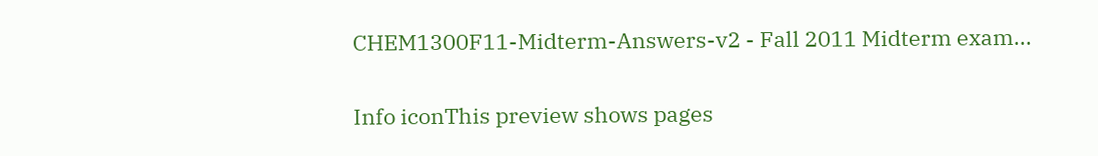CHEM1300F11-Midterm-Answers-v2 - Fall 2011 Midterm exam...

Info iconThis preview shows pages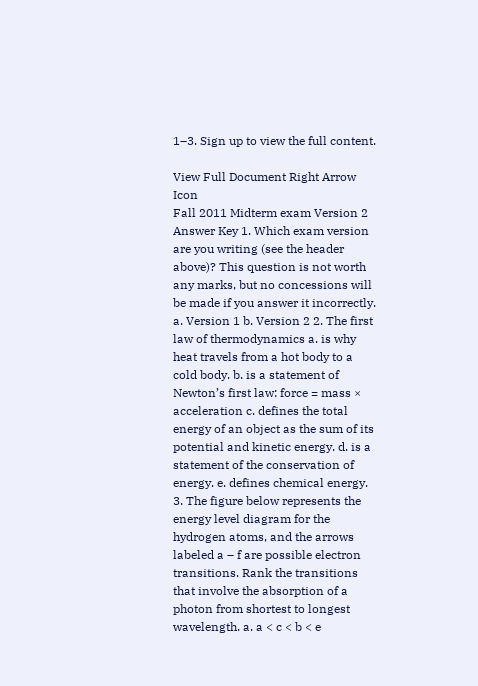1–3. Sign up to view the full content.

View Full Document Right Arrow Icon
Fall 2011 Midterm exam Version 2 Answer Key 1. Which exam version are you writing (see the header above)? This question is not worth any marks, but no concessions will be made if you answer it incorrectly. a. Version 1 b. Version 2 2. The first law of thermodynamics a. is why heat travels from a hot body to a cold body. b. is a statement of Newton’s first law: force = mass × acceleration c. defines the total energy of an object as the sum of its potential and kinetic energy. d. is a statement of the conservation of energy. e. defines chemical energy. 3. The figure below represents the energy level diagram for the hydrogen atoms, and the arrows labeled a – f are possible electron transitions. Rank the transitions that involve the absorption of a photon from shortest to longest wavelength. a. a < c < b < e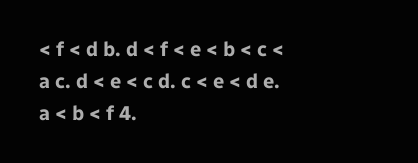< f < d b. d < f < e < b < c < a c. d < e < c d. c < e < d e. a < b < f 4.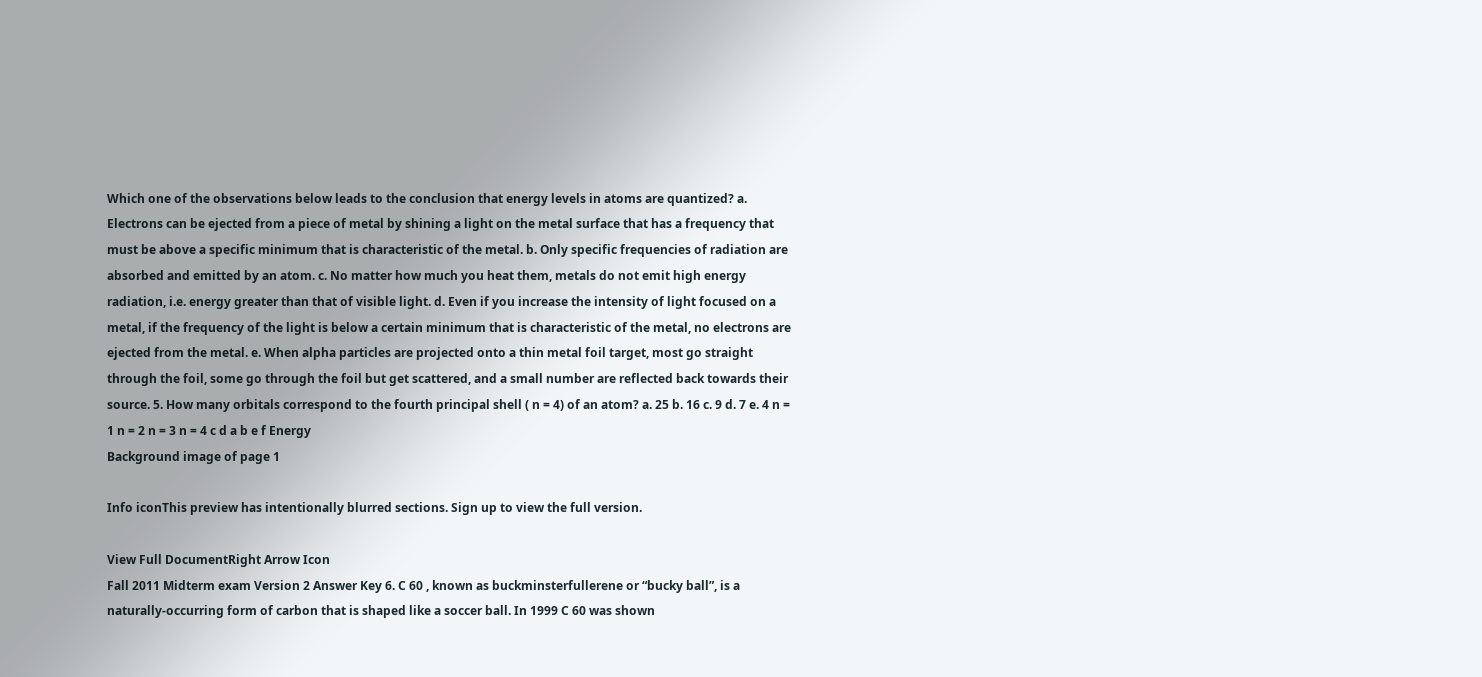Which one of the observations below leads to the conclusion that energy levels in atoms are quantized? a. Electrons can be ejected from a piece of metal by shining a light on the metal surface that has a frequency that must be above a specific minimum that is characteristic of the metal. b. Only specific frequencies of radiation are absorbed and emitted by an atom. c. No matter how much you heat them, metals do not emit high energy radiation, i.e. energy greater than that of visible light. d. Even if you increase the intensity of light focused on a metal, if the frequency of the light is below a certain minimum that is characteristic of the metal, no electrons are ejected from the metal. e. When alpha particles are projected onto a thin metal foil target, most go straight through the foil, some go through the foil but get scattered, and a small number are reflected back towards their source. 5. How many orbitals correspond to the fourth principal shell ( n = 4) of an atom? a. 25 b. 16 c. 9 d. 7 e. 4 n = 1 n = 2 n = 3 n = 4 c d a b e f Energy
Background image of page 1

Info iconThis preview has intentionally blurred sections. Sign up to view the full version.

View Full DocumentRight Arrow Icon
Fall 2011 Midterm exam Version 2 Answer Key 6. C 60 , known as buckminsterfullerene or “bucky ball”, is a naturally-occurring form of carbon that is shaped like a soccer ball. In 1999 C 60 was shown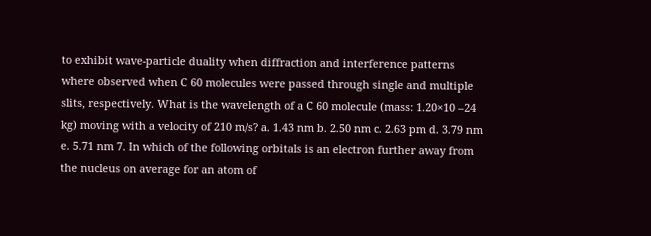to exhibit wave-particle duality when diffraction and interference patterns where observed when C 60 molecules were passed through single and multiple slits, respectively. What is the wavelength of a C 60 molecule (mass: 1.20×10 –24 kg) moving with a velocity of 210 m/s? a. 1.43 nm b. 2.50 nm c. 2.63 pm d. 3.79 nm e. 5.71 nm 7. In which of the following orbitals is an electron further away from the nucleus on average for an atom of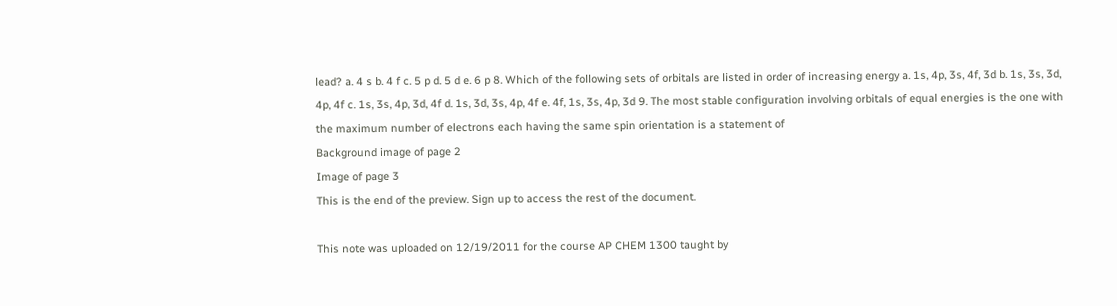lead? a. 4 s b. 4 f c. 5 p d. 5 d e. 6 p 8. Which of the following sets of orbitals are listed in order of increasing energy a. 1s, 4p, 3s, 4f, 3d b. 1s, 3s, 3d, 4p, 4f c. 1s, 3s, 4p, 3d, 4f d. 1s, 3d, 3s, 4p, 4f e. 4f, 1s, 3s, 4p, 3d 9. The most stable configuration involving orbitals of equal energies is the one with the maximum number of electrons each having the same spin orientation is a statement of
Background image of page 2
Image of page 3
This is the end of the preview. Sign up to access the rest of the document.

This note was uploaded on 12/19/2011 for the course AP CHEM 1300 taught by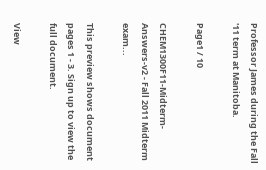Professor James during the Fall '11 term at Manitoba.

Page1 / 10

CHEM1300F11-Midterm-Answers-v2 - Fall 2011 Midterm exam...

This preview shows document pages 1 - 3. Sign up to view the full document.

View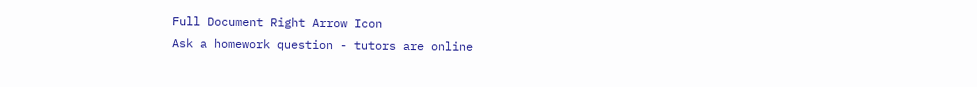Full Document Right Arrow Icon
Ask a homework question - tutors are online